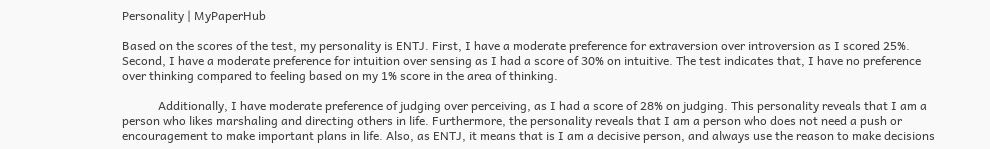Personality | MyPaperHub

Based on the scores of the test, my personality is ENTJ. First, I have a moderate preference for extraversion over introversion as I scored 25%. Second, I have a moderate preference for intuition over sensing as I had a score of 30% on intuitive. The test indicates that, I have no preference over thinking compared to feeling based on my 1% score in the area of thinking.

            Additionally, I have moderate preference of judging over perceiving, as I had a score of 28% on judging. This personality reveals that I am a person who likes marshaling and directing others in life. Furthermore, the personality reveals that I am a person who does not need a push or encouragement to make important plans in life. Also, as ENTJ, it means that is I am a decisive person, and always use the reason to make decisions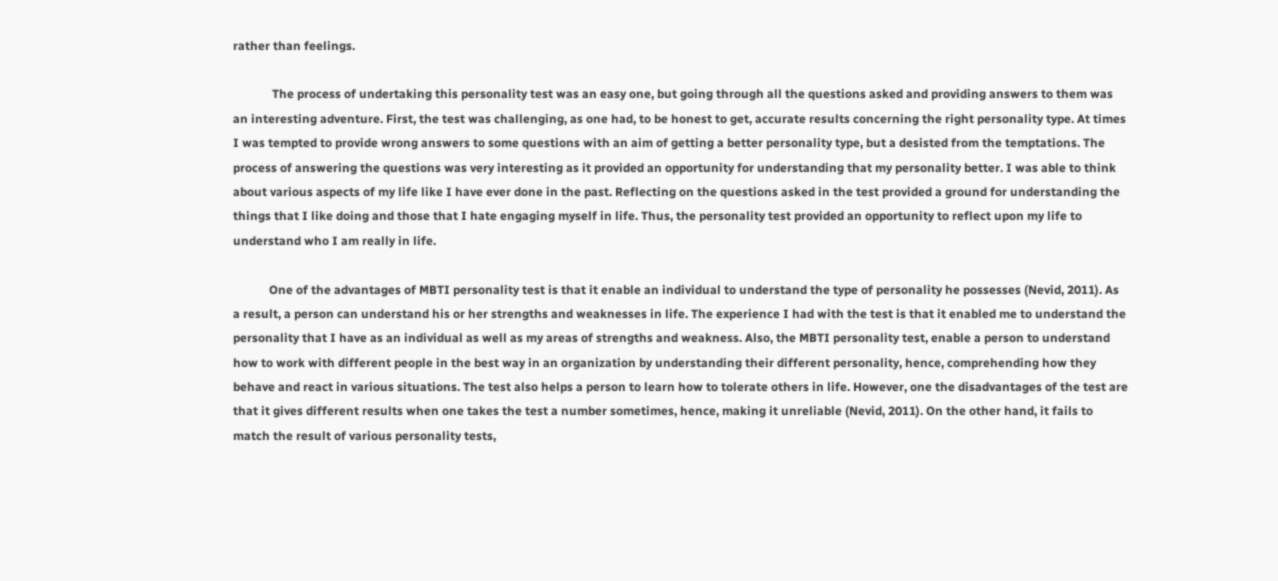rather than feelings.

             The process of undertaking this personality test was an easy one, but going through all the questions asked and providing answers to them was an interesting adventure. First, the test was challenging, as one had, to be honest to get, accurate results concerning the right personality type. At times I was tempted to provide wrong answers to some questions with an aim of getting a better personality type, but a desisted from the temptations. The process of answering the questions was very interesting as it provided an opportunity for understanding that my personality better. I was able to think about various aspects of my life like I have ever done in the past. Reflecting on the questions asked in the test provided a ground for understanding the things that I like doing and those that I hate engaging myself in life. Thus, the personality test provided an opportunity to reflect upon my life to understand who I am really in life.

            One of the advantages of MBTI personality test is that it enable an individual to understand the type of personality he possesses (Nevid, 2011). As a result, a person can understand his or her strengths and weaknesses in life. The experience I had with the test is that it enabled me to understand the personality that I have as an individual as well as my areas of strengths and weakness. Also, the MBTI personality test, enable a person to understand how to work with different people in the best way in an organization by understanding their different personality, hence, comprehending how they behave and react in various situations. The test also helps a person to learn how to tolerate others in life. However, one the disadvantages of the test are that it gives different results when one takes the test a number sometimes, hence, making it unreliable (Nevid, 2011). On the other hand, it fails to match the result of various personality tests,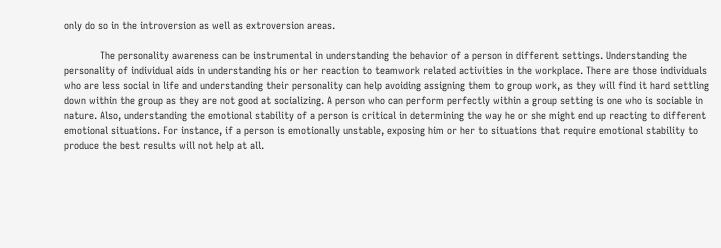only do so in the introversion as well as extroversion areas.

            The personality awareness can be instrumental in understanding the behavior of a person in different settings. Understanding the personality of individual aids in understanding his or her reaction to teamwork related activities in the workplace. There are those individuals who are less social in life and understanding their personality can help avoiding assigning them to group work, as they will find it hard settling down within the group as they are not good at socializing. A person who can perform perfectly within a group setting is one who is sociable in nature. Also, understanding the emotional stability of a person is critical in determining the way he or she might end up reacting to different emotional situations. For instance, if a person is emotionally unstable, exposing him or her to situations that require emotional stability to produce the best results will not help at all.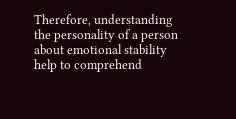Therefore, understanding the personality of a person about emotional stability help to comprehend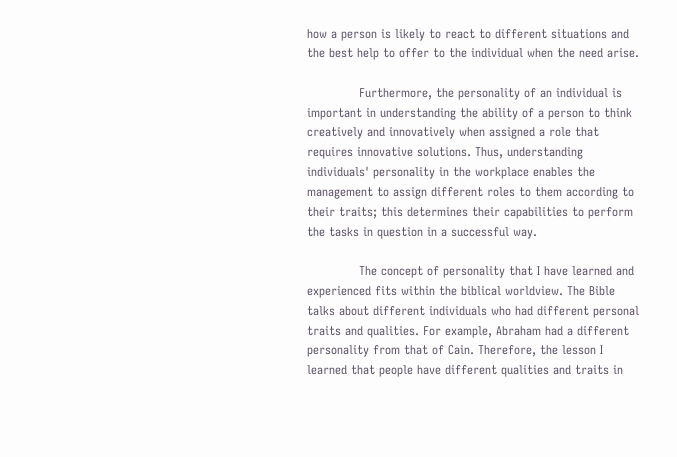how a person is likely to react to different situations and the best help to offer to the individual when the need arise.

             Furthermore, the personality of an individual is important in understanding the ability of a person to think creatively and innovatively when assigned a role that requires innovative solutions. Thus, understanding individuals' personality in the workplace enables the management to assign different roles to them according to their traits; this determines their capabilities to perform the tasks in question in a successful way.

             The concept of personality that I have learned and experienced fits within the biblical worldview. The Bible talks about different individuals who had different personal traits and qualities. For example, Abraham had a different personality from that of Cain. Therefore, the lesson I learned that people have different qualities and traits in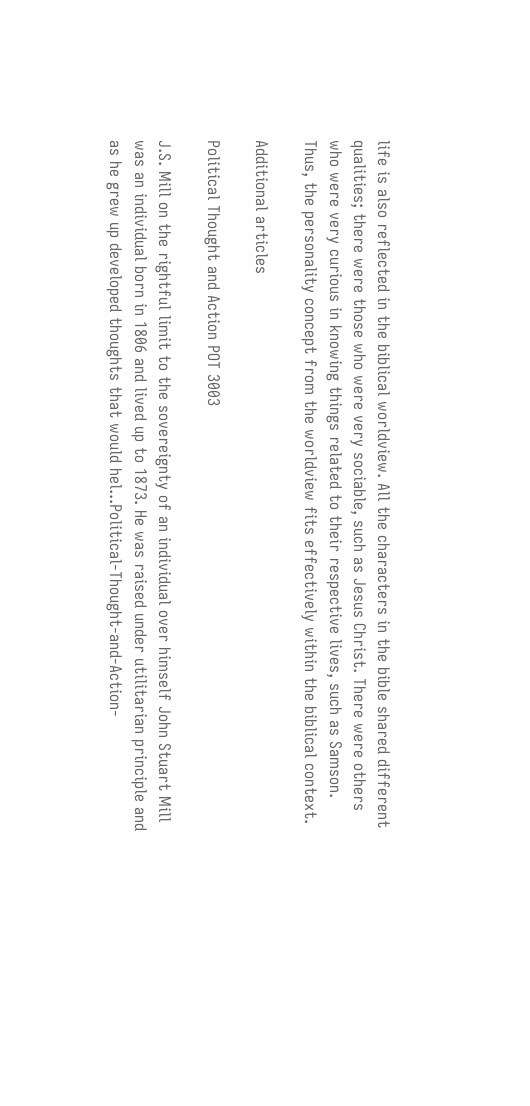life is also reflected in the biblical worldview. All the characters in the bible shared different qualities; there were those who were very sociable, such as Jesus Christ. There were others who were very curious in knowing things related to their respective lives, such as Samson. Thus, the personality concept from the worldview fits effectively within the biblical context.

Additional articles

Political Thought and Action POT 3003

J.S. Mill on the rightful limit to the sovereignty of an individual over himself John Stuart Mill was an individual born in 1806 and lived up to 1873. He was raised under utilitarian principle and as he grew up developed thoughts that would hel...Political-Thought-and-Action-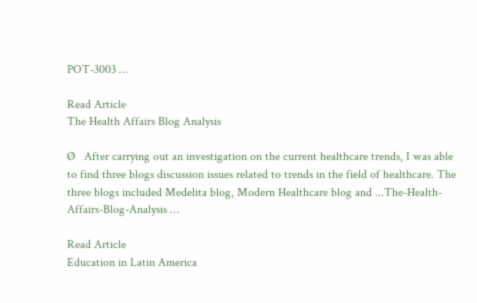POT-3003 …

Read Article
The Health Affairs Blog Analysis

Ø   After carrying out an investigation on the current healthcare trends, I was able to find three blogs discussion issues related to trends in the field of healthcare. The three blogs included Medelita blog, Modern Healthcare blog and ...The-Health-Affairs-Blog-Analysis …

Read Article
Education in Latin America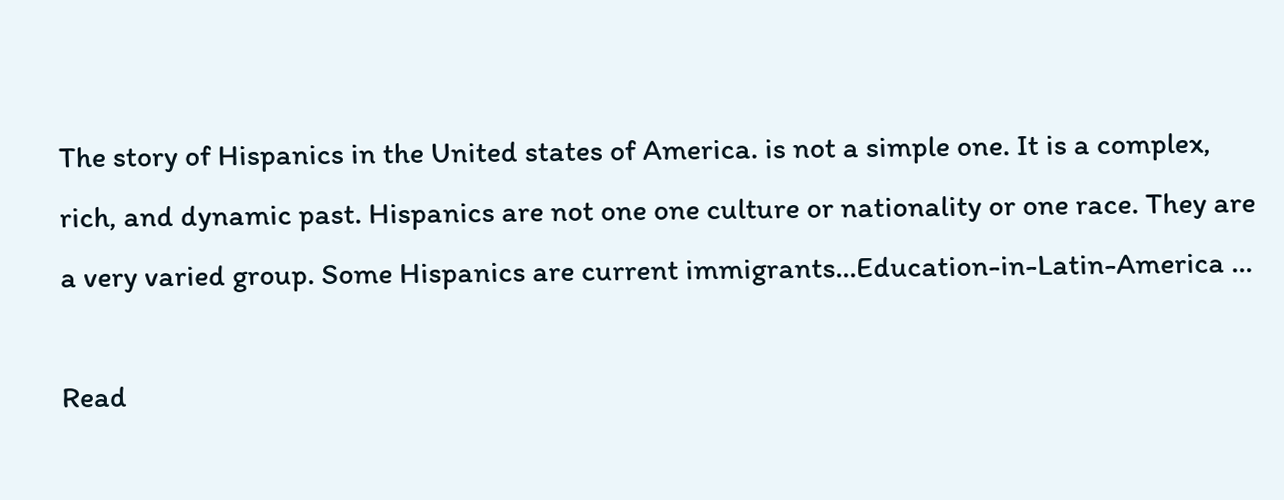The story of Hispanics in the United states of America. is not a simple one. It is a complex, rich, and dynamic past. Hispanics are not one one culture or nationality or one race. They are a very varied group. Some Hispanics are current immigrants...Education-in-Latin-America …

Read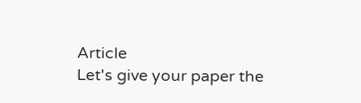Article
Let's give your paper the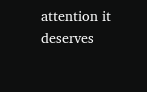attention it deserves